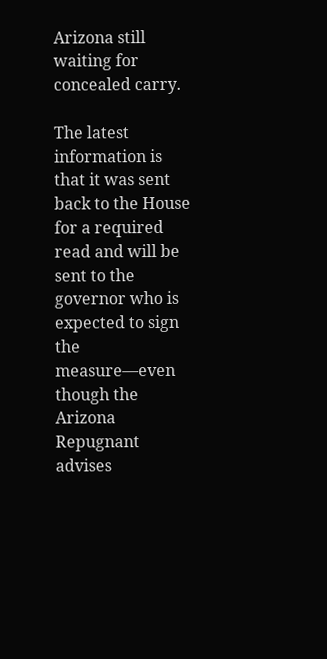Arizona still waiting for concealed carry.

The latest information is that it was sent back to the House for a required read and will be sent to the governor who is expected to sign the measure—even though the Arizona Repugnant advises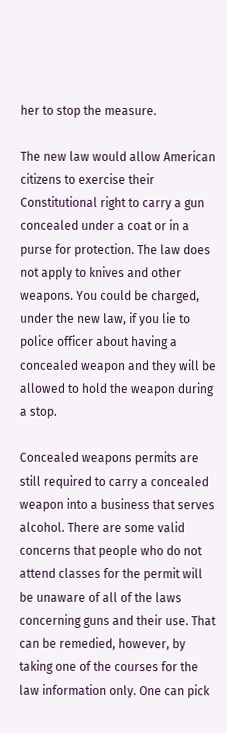her to stop the measure.

The new law would allow American citizens to exercise their Constitutional right to carry a gun concealed under a coat or in a purse for protection. The law does not apply to knives and other weapons. You could be charged, under the new law, if you lie to police officer about having a concealed weapon and they will be allowed to hold the weapon during a stop.

Concealed weapons permits are still required to carry a concealed weapon into a business that serves alcohol. There are some valid concerns that people who do not attend classes for the permit will be unaware of all of the laws concerning guns and their use. That can be remedied, however, by taking one of the courses for the law information only. One can pick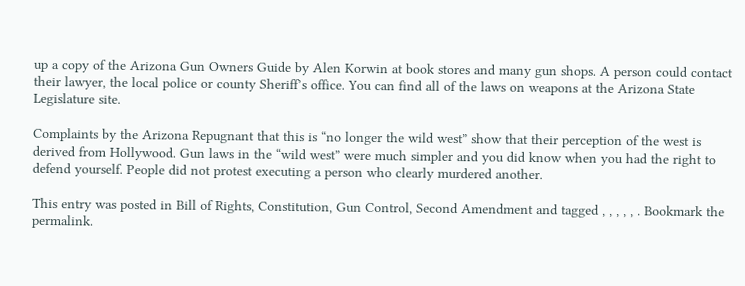up a copy of the Arizona Gun Owners Guide by Alen Korwin at book stores and many gun shops. A person could contact their lawyer, the local police or county Sheriff’s office. You can find all of the laws on weapons at the Arizona State Legislature site.

Complaints by the Arizona Repugnant that this is “no longer the wild west” show that their perception of the west is derived from Hollywood. Gun laws in the “wild west” were much simpler and you did know when you had the right to defend yourself. People did not protest executing a person who clearly murdered another.

This entry was posted in Bill of Rights, Constitution, Gun Control, Second Amendment and tagged , , , , , . Bookmark the permalink.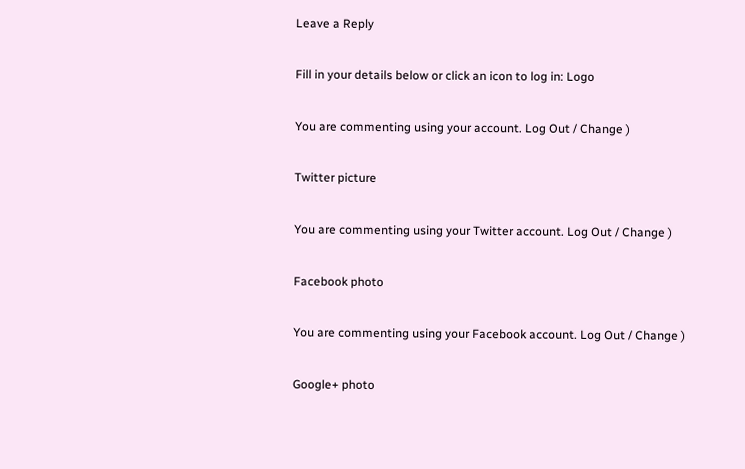Leave a Reply

Fill in your details below or click an icon to log in: Logo

You are commenting using your account. Log Out / Change )

Twitter picture

You are commenting using your Twitter account. Log Out / Change )

Facebook photo

You are commenting using your Facebook account. Log Out / Change )

Google+ photo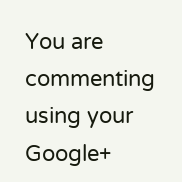You are commenting using your Google+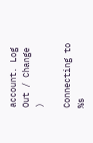account. Log Out / Change )

Connecting to %s